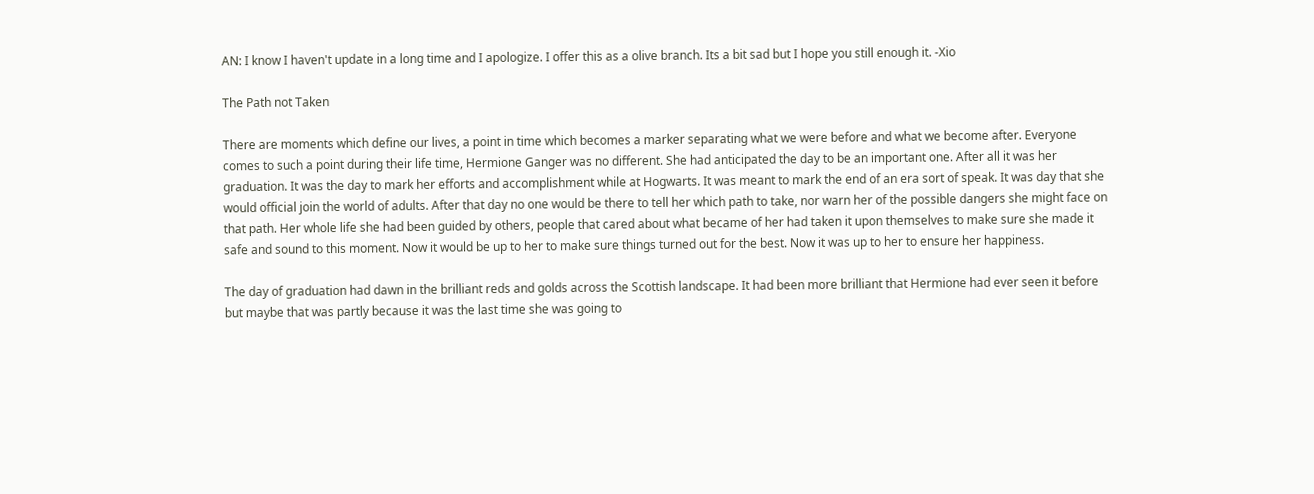AN: I know I haven't update in a long time and I apologize. I offer this as a olive branch. Its a bit sad but I hope you still enough it. -Xio

The Path not Taken

There are moments which define our lives, a point in time which becomes a marker separating what we were before and what we become after. Everyone comes to such a point during their life time, Hermione Ganger was no different. She had anticipated the day to be an important one. After all it was her graduation. It was the day to mark her efforts and accomplishment while at Hogwarts. It was meant to mark the end of an era sort of speak. It was day that she would official join the world of adults. After that day no one would be there to tell her which path to take, nor warn her of the possible dangers she might face on that path. Her whole life she had been guided by others, people that cared about what became of her had taken it upon themselves to make sure she made it safe and sound to this moment. Now it would be up to her to make sure things turned out for the best. Now it was up to her to ensure her happiness.

The day of graduation had dawn in the brilliant reds and golds across the Scottish landscape. It had been more brilliant that Hermione had ever seen it before but maybe that was partly because it was the last time she was going to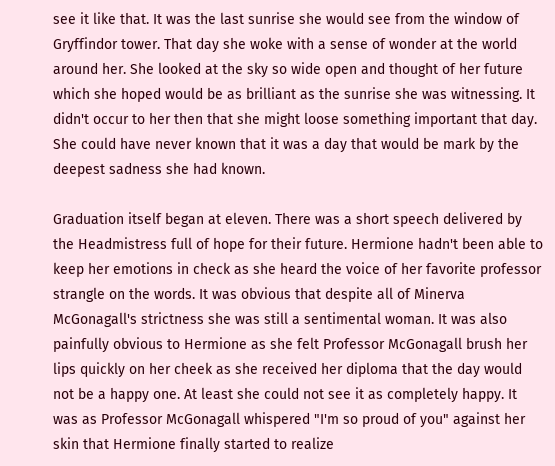see it like that. It was the last sunrise she would see from the window of Gryffindor tower. That day she woke with a sense of wonder at the world around her. She looked at the sky so wide open and thought of her future which she hoped would be as brilliant as the sunrise she was witnessing. It didn't occur to her then that she might loose something important that day. She could have never known that it was a day that would be mark by the deepest sadness she had known.

Graduation itself began at eleven. There was a short speech delivered by the Headmistress full of hope for their future. Hermione hadn't been able to keep her emotions in check as she heard the voice of her favorite professor strangle on the words. It was obvious that despite all of Minerva McGonagall's strictness she was still a sentimental woman. It was also painfully obvious to Hermione as she felt Professor McGonagall brush her lips quickly on her cheek as she received her diploma that the day would not be a happy one. At least she could not see it as completely happy. It was as Professor McGonagall whispered "I'm so proud of you" against her skin that Hermione finally started to realize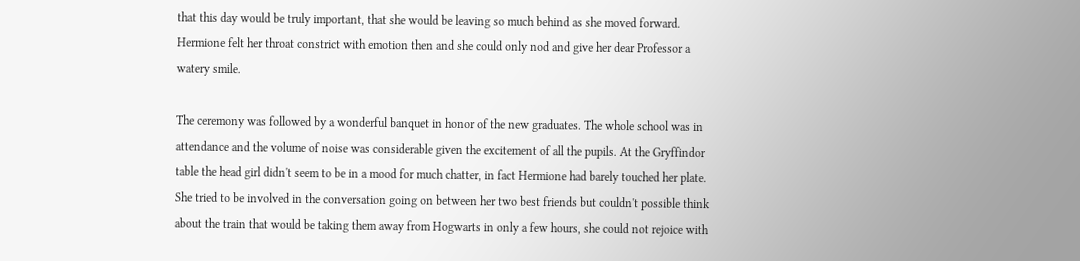that this day would be truly important, that she would be leaving so much behind as she moved forward. Hermione felt her throat constrict with emotion then and she could only nod and give her dear Professor a watery smile.

The ceremony was followed by a wonderful banquet in honor of the new graduates. The whole school was in attendance and the volume of noise was considerable given the excitement of all the pupils. At the Gryffindor table the head girl didn't seem to be in a mood for much chatter, in fact Hermione had barely touched her plate. She tried to be involved in the conversation going on between her two best friends but couldn't possible think about the train that would be taking them away from Hogwarts in only a few hours, she could not rejoice with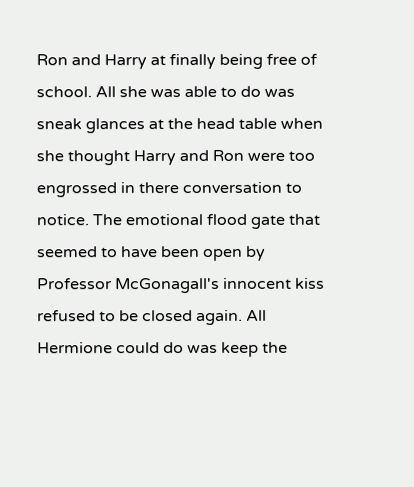Ron and Harry at finally being free of school. All she was able to do was sneak glances at the head table when she thought Harry and Ron were too engrossed in there conversation to notice. The emotional flood gate that seemed to have been open by Professor McGonagall's innocent kiss refused to be closed again. All Hermione could do was keep the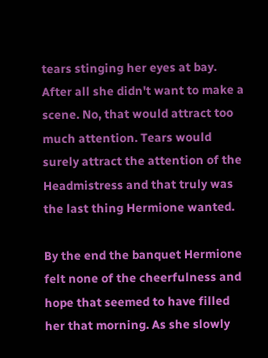tears stinging her eyes at bay. After all she didn't want to make a scene. No, that would attract too much attention. Tears would surely attract the attention of the Headmistress and that truly was the last thing Hermione wanted.

By the end the banquet Hermione felt none of the cheerfulness and hope that seemed to have filled her that morning. As she slowly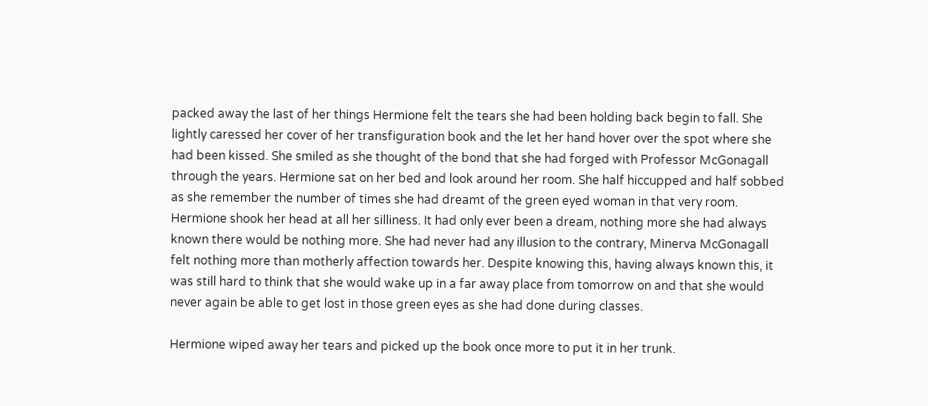packed away the last of her things Hermione felt the tears she had been holding back begin to fall. She lightly caressed her cover of her transfiguration book and the let her hand hover over the spot where she had been kissed. She smiled as she thought of the bond that she had forged with Professor McGonagall through the years. Hermione sat on her bed and look around her room. She half hiccupped and half sobbed as she remember the number of times she had dreamt of the green eyed woman in that very room. Hermione shook her head at all her silliness. It had only ever been a dream, nothing more she had always known there would be nothing more. She had never had any illusion to the contrary, Minerva McGonagall felt nothing more than motherly affection towards her. Despite knowing this, having always known this, it was still hard to think that she would wake up in a far away place from tomorrow on and that she would never again be able to get lost in those green eyes as she had done during classes.

Hermione wiped away her tears and picked up the book once more to put it in her trunk.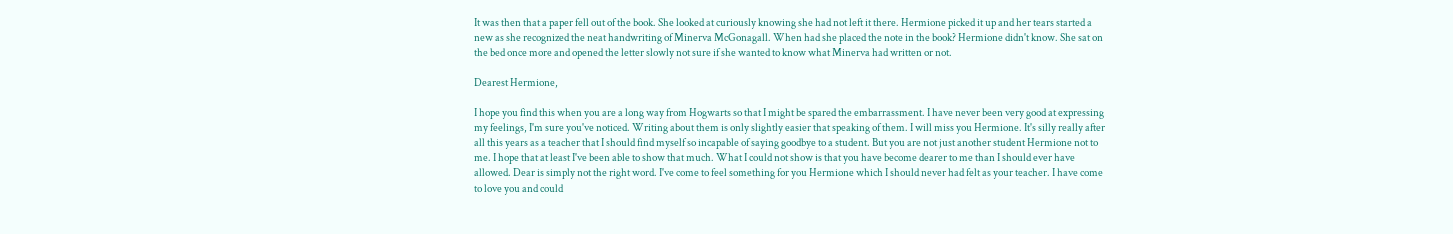It was then that a paper fell out of the book. She looked at curiously knowing she had not left it there. Hermione picked it up and her tears started a new as she recognized the neat handwriting of Minerva McGonagall. When had she placed the note in the book? Hermione didn't know. She sat on the bed once more and opened the letter slowly not sure if she wanted to know what Minerva had written or not.

Dearest Hermione,

I hope you find this when you are a long way from Hogwarts so that I might be spared the embarrassment. I have never been very good at expressing my feelings, I'm sure you've noticed. Writing about them is only slightly easier that speaking of them. I will miss you Hermione. It's silly really after all this years as a teacher that I should find myself so incapable of saying goodbye to a student. But you are not just another student Hermione not to me. I hope that at least I've been able to show that much. What I could not show is that you have become dearer to me than I should ever have allowed. Dear is simply not the right word. I've come to feel something for you Hermione which I should never had felt as your teacher. I have come to love you and could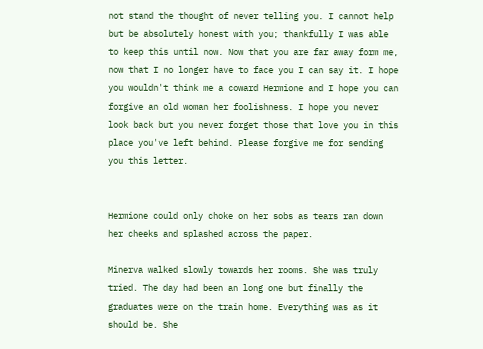not stand the thought of never telling you. I cannot help but be absolutely honest with you; thankfully I was able to keep this until now. Now that you are far away form me, now that I no longer have to face you I can say it. I hope you wouldn't think me a coward Hermione and I hope you can forgive an old woman her foolishness. I hope you never look back but you never forget those that love you in this place you've left behind. Please forgive me for sending you this letter.


Hermione could only choke on her sobs as tears ran down her cheeks and splashed across the paper.

Minerva walked slowly towards her rooms. She was truly tried. The day had been an long one but finally the graduates were on the train home. Everything was as it should be. She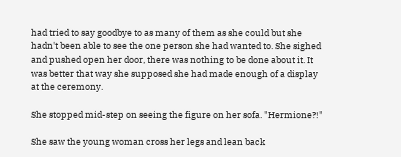had tried to say goodbye to as many of them as she could but she hadn't been able to see the one person she had wanted to. She sighed and pushed open her door, there was nothing to be done about it. It was better that way she supposed she had made enough of a display at the ceremony.

She stopped mid-step on seeing the figure on her sofa. "Hermione?!"

She saw the young woman cross her legs and lean back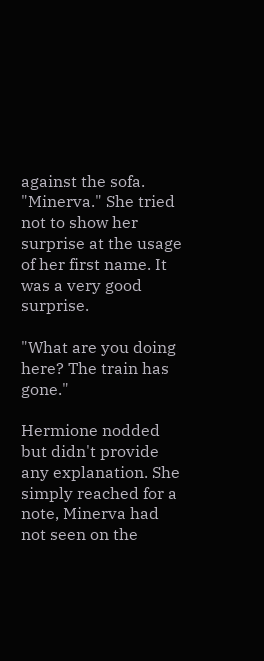against the sofa. "Minerva." She tried not to show her surprise at the usage of her first name. It was a very good surprise.

"What are you doing here? The train has gone."

Hermione nodded but didn't provide any explanation. She simply reached for a note, Minerva had not seen on the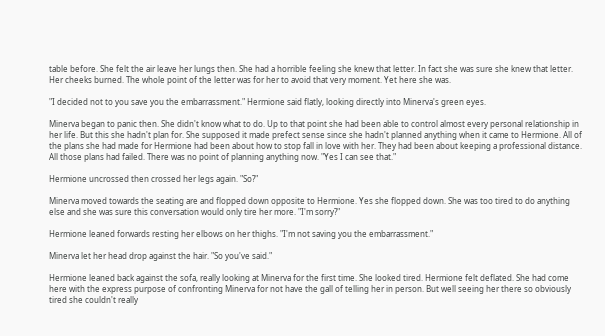table before. She felt the air leave her lungs then. She had a horrible feeling she knew that letter. In fact she was sure she knew that letter. Her cheeks burned. The whole point of the letter was for her to avoid that very moment. Yet here she was.

"I decided not to you save you the embarrassment." Hermione said flatly, looking directly into Minerva's green eyes.

Minerva began to panic then. She didn't know what to do. Up to that point she had been able to control almost every personal relationship in her life. But this she hadn't plan for. She supposed it made prefect sense since she hadn't planned anything when it came to Hermione. All of the plans she had made for Hermione had been about how to stop fall in love with her. They had been about keeping a professional distance. All those plans had failed. There was no point of planning anything now. "Yes I can see that."

Hermione uncrossed then crossed her legs again. "So?"

Minerva moved towards the seating are and flopped down opposite to Hermione. Yes she flopped down. She was too tired to do anything else and she was sure this conversation would only tire her more. "I'm sorry?"

Hermione leaned forwards resting her elbows on her thighs. "I'm not saving you the embarrassment."

Minerva let her head drop against the hair. "So you've said."

Hermione leaned back against the sofa, really looking at Minerva for the first time. She looked tired. Hermione felt deflated. She had come here with the express purpose of confronting Minerva for not have the gall of telling her in person. But well seeing her there so obviously tired she couldn't really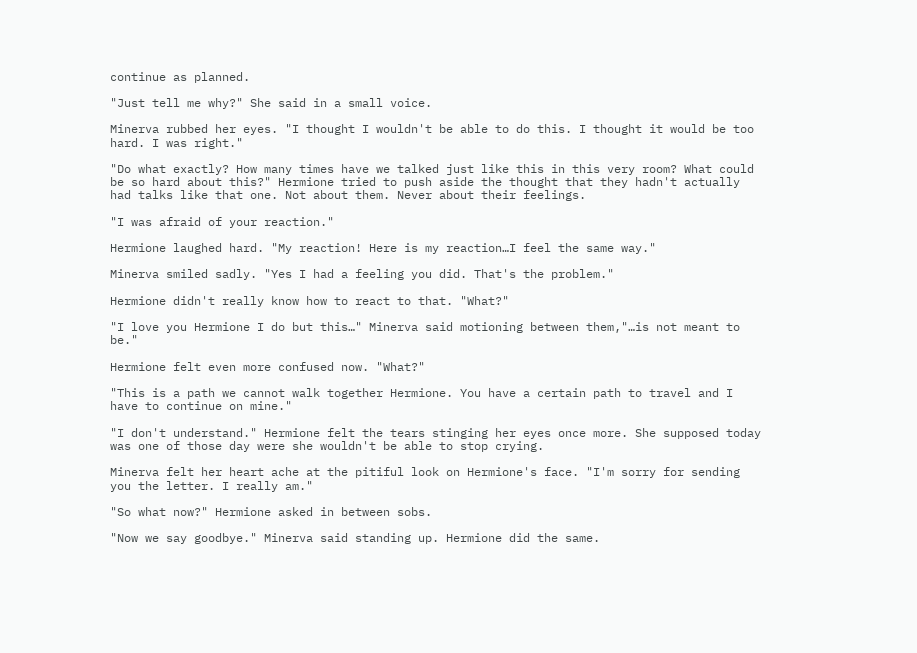continue as planned.

"Just tell me why?" She said in a small voice.

Minerva rubbed her eyes. "I thought I wouldn't be able to do this. I thought it would be too hard. I was right."

"Do what exactly? How many times have we talked just like this in this very room? What could be so hard about this?" Hermione tried to push aside the thought that they hadn't actually had talks like that one. Not about them. Never about their feelings.

"I was afraid of your reaction."

Hermione laughed hard. "My reaction! Here is my reaction…I feel the same way."

Minerva smiled sadly. "Yes I had a feeling you did. That's the problem."

Hermione didn't really know how to react to that. "What?"

"I love you Hermione I do but this…" Minerva said motioning between them,"…is not meant to be."

Hermione felt even more confused now. "What?"

"This is a path we cannot walk together Hermione. You have a certain path to travel and I have to continue on mine."

"I don't understand." Hermione felt the tears stinging her eyes once more. She supposed today was one of those day were she wouldn't be able to stop crying.

Minerva felt her heart ache at the pitiful look on Hermione's face. "I'm sorry for sending you the letter. I really am."

"So what now?" Hermione asked in between sobs.

"Now we say goodbye." Minerva said standing up. Hermione did the same.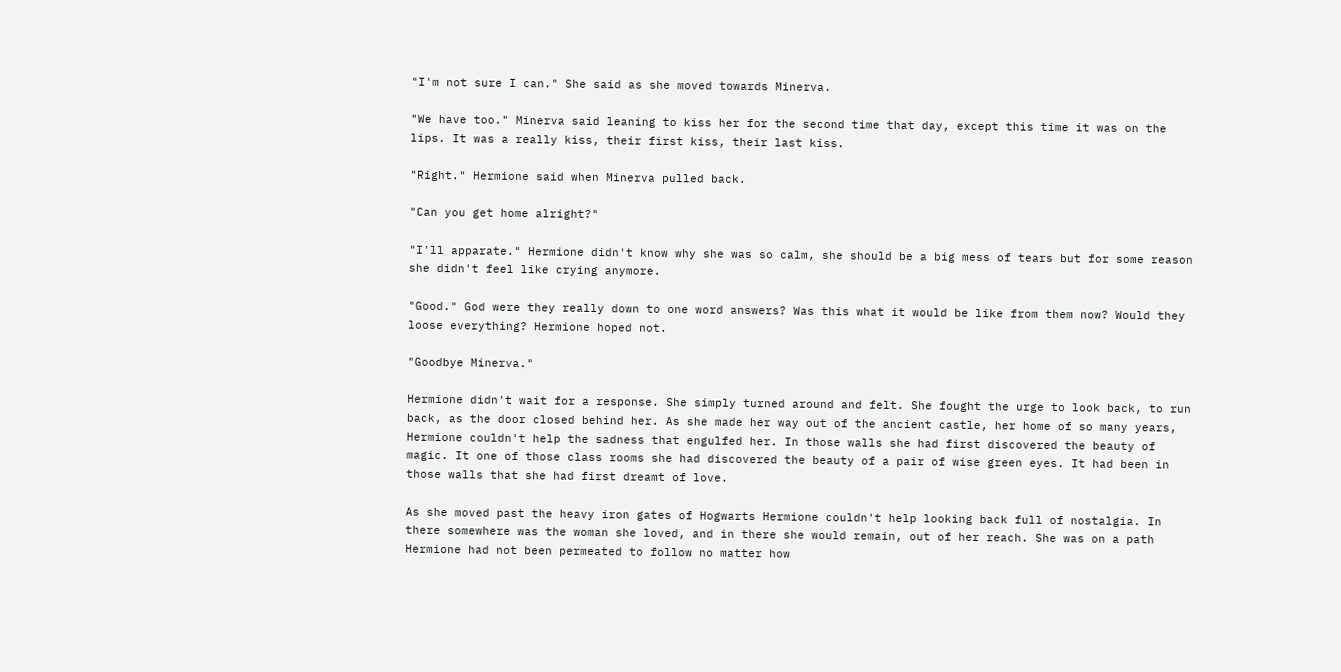"I'm not sure I can." She said as she moved towards Minerva.

"We have too." Minerva said leaning to kiss her for the second time that day, except this time it was on the lips. It was a really kiss, their first kiss, their last kiss.

"Right." Hermione said when Minerva pulled back.

"Can you get home alright?"

"I'll apparate." Hermione didn't know why she was so calm, she should be a big mess of tears but for some reason she didn't feel like crying anymore.

"Good." God were they really down to one word answers? Was this what it would be like from them now? Would they loose everything? Hermione hoped not.

"Goodbye Minerva."

Hermione didn't wait for a response. She simply turned around and felt. She fought the urge to look back, to run back, as the door closed behind her. As she made her way out of the ancient castle, her home of so many years, Hermione couldn't help the sadness that engulfed her. In those walls she had first discovered the beauty of magic. It one of those class rooms she had discovered the beauty of a pair of wise green eyes. It had been in those walls that she had first dreamt of love.

As she moved past the heavy iron gates of Hogwarts Hermione couldn't help looking back full of nostalgia. In there somewhere was the woman she loved, and in there she would remain, out of her reach. She was on a path Hermione had not been permeated to follow no matter how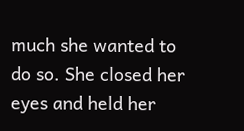much she wanted to do so. She closed her eyes and held her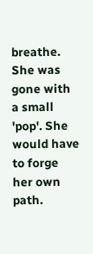breathe. She was gone with a small 'pop'. She would have to forge her own path.